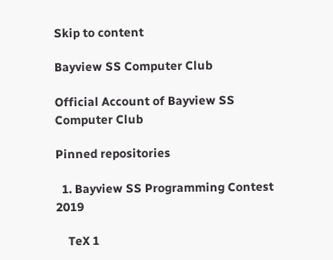Skip to content

Bayview SS Computer Club

Official Account of Bayview SS Computer Club

Pinned repositories

  1. Bayview SS Programming Contest 2019

    TeX 1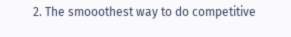2. The smooothest way to do competitive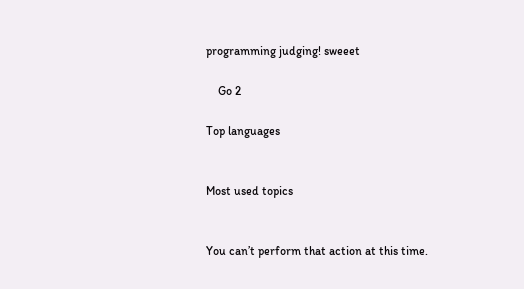programming judging! sweeet

    Go 2

Top languages


Most used topics


You can’t perform that action at this time.